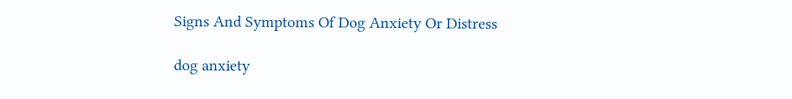Signs And Symptoms Of Dog Anxiety Or Distress

dog anxiety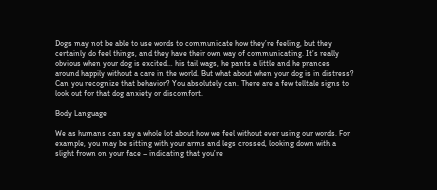Dogs may not be able to use words to communicate how they’re feeling, but they certainly do feel things, and they have their own way of communicating. It’s really obvious when your dog is excited… his tail wags, he pants a little and he prances around happily without a care in the world. But what about when your dog is in distress? Can you recognize that behavior? You absolutely can. There are a few telltale signs to look out for that dog anxiety or discomfort.

Body Language

We as humans can say a whole lot about how we feel without ever using our words. For example, you may be sitting with your arms and legs crossed, looking down with a slight frown on your face – indicating that you’re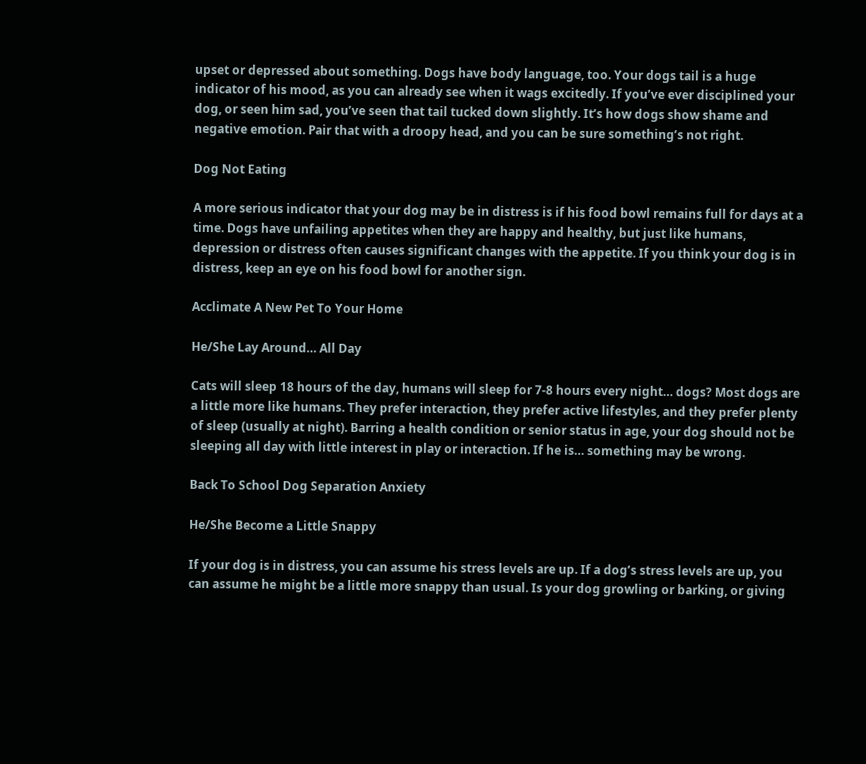upset or depressed about something. Dogs have body language, too. Your dogs tail is a huge indicator of his mood, as you can already see when it wags excitedly. If you’ve ever disciplined your dog, or seen him sad, you’ve seen that tail tucked down slightly. It’s how dogs show shame and negative emotion. Pair that with a droopy head, and you can be sure something’s not right.

Dog Not Eating

A more serious indicator that your dog may be in distress is if his food bowl remains full for days at a time. Dogs have unfailing appetites when they are happy and healthy, but just like humans, depression or distress often causes significant changes with the appetite. If you think your dog is in distress, keep an eye on his food bowl for another sign.

Acclimate A New Pet To Your Home

He/She Lay Around… All Day

Cats will sleep 18 hours of the day, humans will sleep for 7-8 hours every night… dogs? Most dogs are a little more like humans. They prefer interaction, they prefer active lifestyles, and they prefer plenty of sleep (usually at night). Barring a health condition or senior status in age, your dog should not be sleeping all day with little interest in play or interaction. If he is… something may be wrong.

Back To School Dog Separation Anxiety

He/She Become a Little Snappy

If your dog is in distress, you can assume his stress levels are up. If a dog’s stress levels are up, you can assume he might be a little more snappy than usual. Is your dog growling or barking, or giving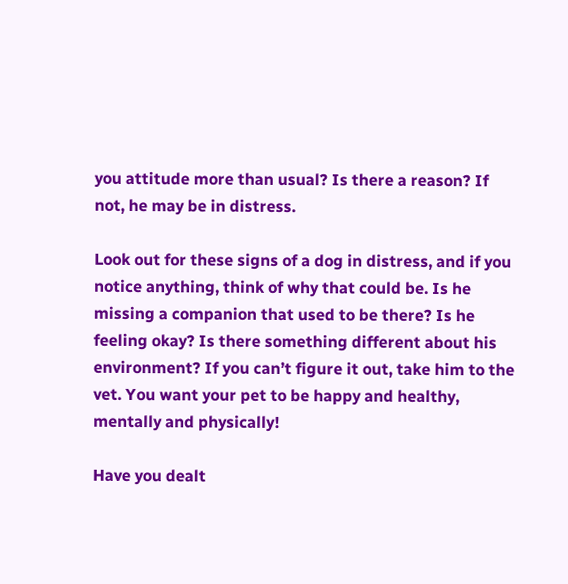you attitude more than usual? Is there a reason? If not, he may be in distress.

Look out for these signs of a dog in distress, and if you notice anything, think of why that could be. Is he missing a companion that used to be there? Is he feeling okay? Is there something different about his environment? If you can’t figure it out, take him to the vet. You want your pet to be happy and healthy, mentally and physically!

Have you dealt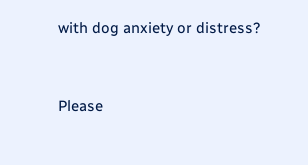with dog anxiety or distress?


Please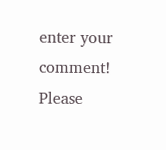enter your comment!
Please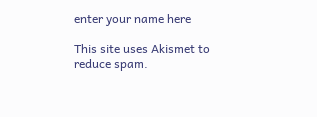enter your name here

This site uses Akismet to reduce spam.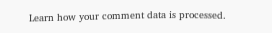Learn how your comment data is processed.